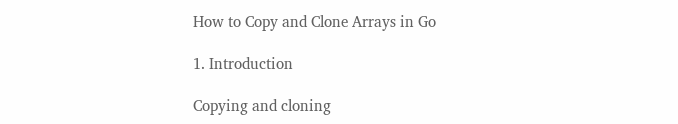How to Copy and Clone Arrays in Go

1. Introduction

Copying and cloning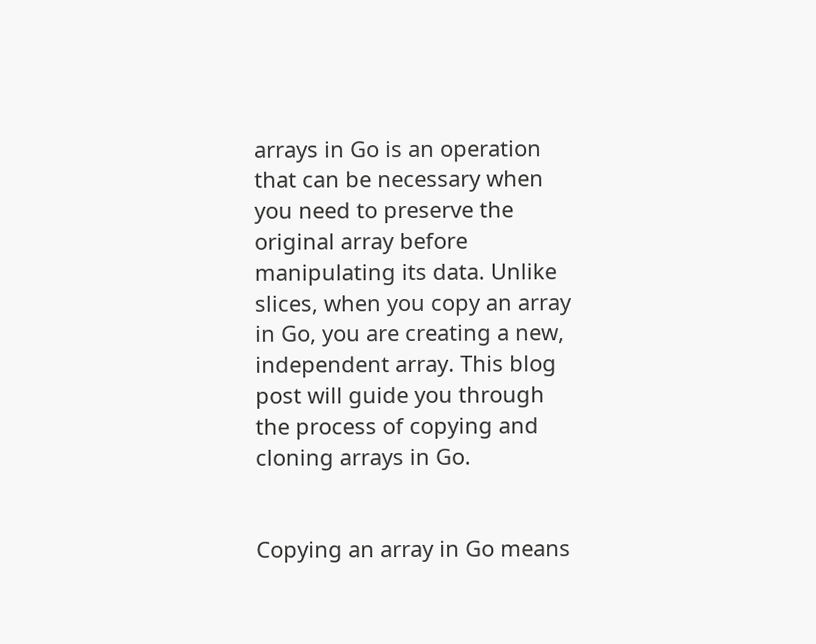arrays in Go is an operation that can be necessary when you need to preserve the original array before manipulating its data. Unlike slices, when you copy an array in Go, you are creating a new, independent array. This blog post will guide you through the process of copying and cloning arrays in Go.


Copying an array in Go means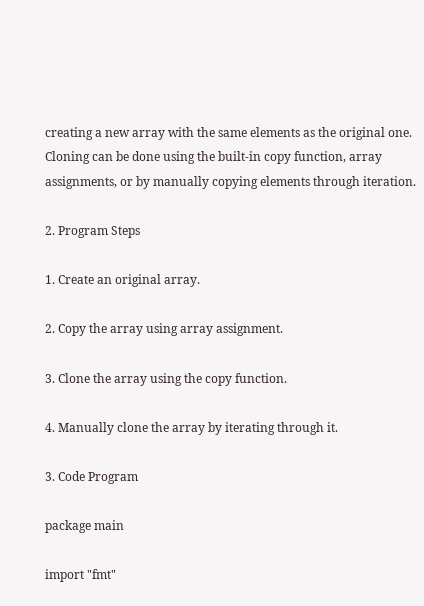creating a new array with the same elements as the original one. Cloning can be done using the built-in copy function, array assignments, or by manually copying elements through iteration.

2. Program Steps

1. Create an original array.

2. Copy the array using array assignment.

3. Clone the array using the copy function.

4. Manually clone the array by iterating through it.

3. Code Program

package main

import "fmt"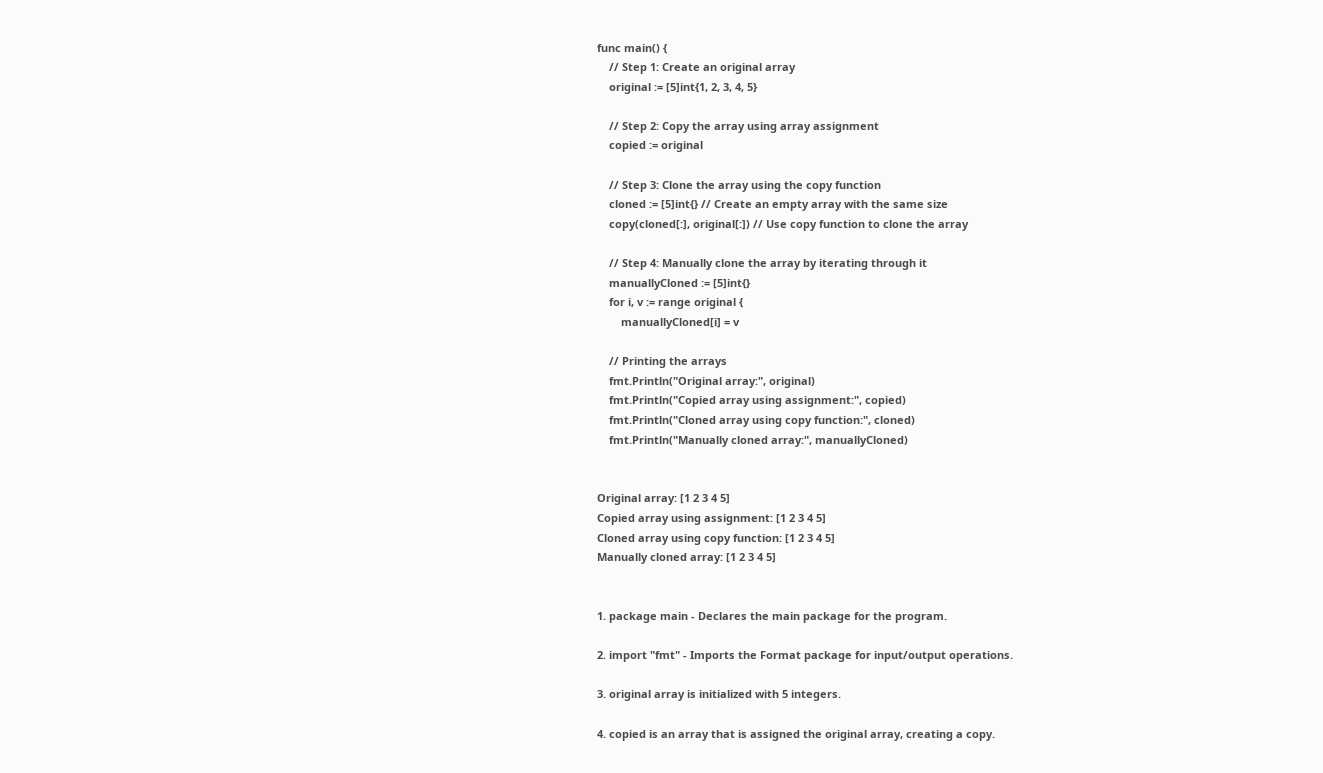func main() {
    // Step 1: Create an original array
    original := [5]int{1, 2, 3, 4, 5}

    // Step 2: Copy the array using array assignment
    copied := original

    // Step 3: Clone the array using the copy function
    cloned := [5]int{} // Create an empty array with the same size
    copy(cloned[:], original[:]) // Use copy function to clone the array

    // Step 4: Manually clone the array by iterating through it
    manuallyCloned := [5]int{}
    for i, v := range original {
        manuallyCloned[i] = v

    // Printing the arrays
    fmt.Println("Original array:", original)
    fmt.Println("Copied array using assignment:", copied)
    fmt.Println("Cloned array using copy function:", cloned)
    fmt.Println("Manually cloned array:", manuallyCloned)


Original array: [1 2 3 4 5]
Copied array using assignment: [1 2 3 4 5]
Cloned array using copy function: [1 2 3 4 5]
Manually cloned array: [1 2 3 4 5]


1. package main - Declares the main package for the program.

2. import "fmt" - Imports the Format package for input/output operations.

3. original array is initialized with 5 integers.

4. copied is an array that is assigned the original array, creating a copy.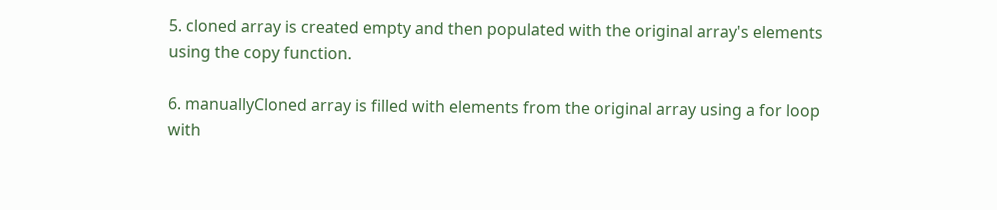5. cloned array is created empty and then populated with the original array's elements using the copy function.

6. manuallyCloned array is filled with elements from the original array using a for loop with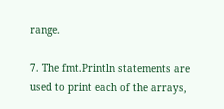range.

7. The fmt.Println statements are used to print each of the arrays,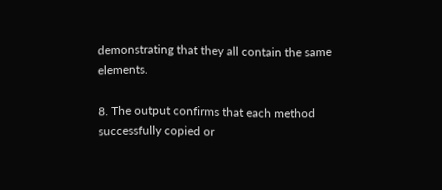demonstrating that they all contain the same elements.

8. The output confirms that each method successfully copied or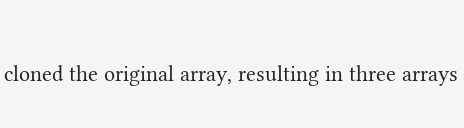cloned the original array, resulting in three arrays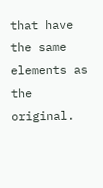that have the same elements as the original.